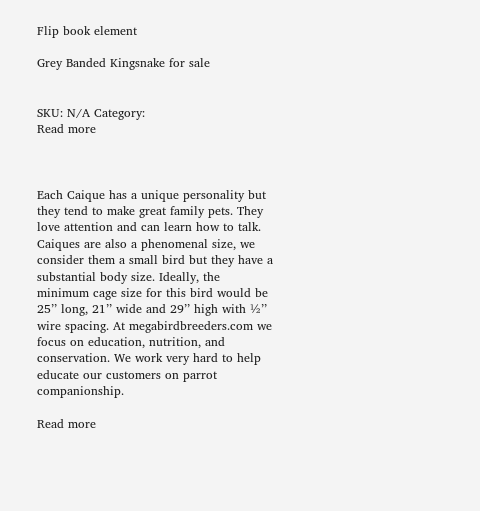Flip book element

Grey Banded Kingsnake for sale


SKU: N/A Category:
Read more



Each Caique has a unique personality but they tend to make great family pets. They love attention and can learn how to talk. Caiques are also a phenomenal size, we consider them a small bird but they have a substantial body size. Ideally, the minimum cage size for this bird would be 25’’ long, 21’’ wide and 29’’ high with ½’’ wire spacing. At megabirdbreeders.com we focus on education, nutrition, and conservation. We work very hard to help educate our customers on parrot companionship.

Read more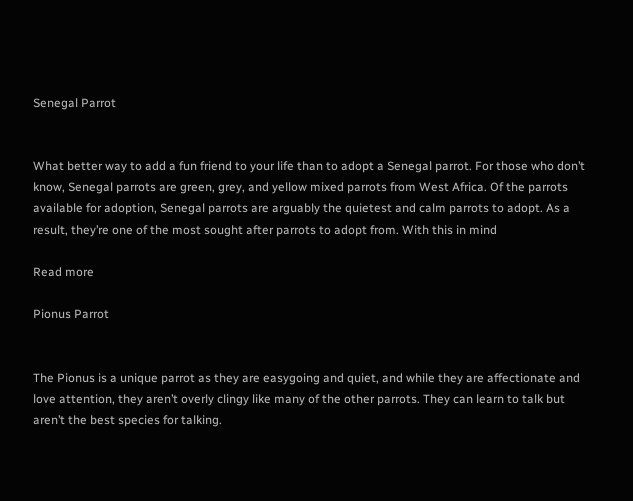Senegal Parrot


What better way to add a fun friend to your life than to adopt a Senegal parrot. For those who don’t know, Senegal parrots are green, grey, and yellow mixed parrots from West Africa. Of the parrots available for adoption, Senegal parrots are arguably the quietest and calm parrots to adopt. As a result, they’re one of the most sought after parrots to adopt from. With this in mind

Read more

Pionus Parrot


The Pionus is a unique parrot as they are easygoing and quiet, and while they are affectionate and love attention, they aren’t overly clingy like many of the other parrots. They can learn to talk but aren’t the best species for talking.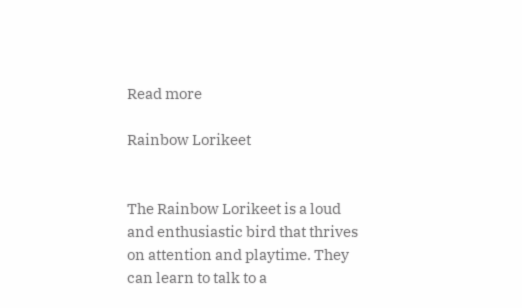Read more

Rainbow Lorikeet


The Rainbow Lorikeet is a loud and enthusiastic bird that thrives on attention and playtime. They can learn to talk to a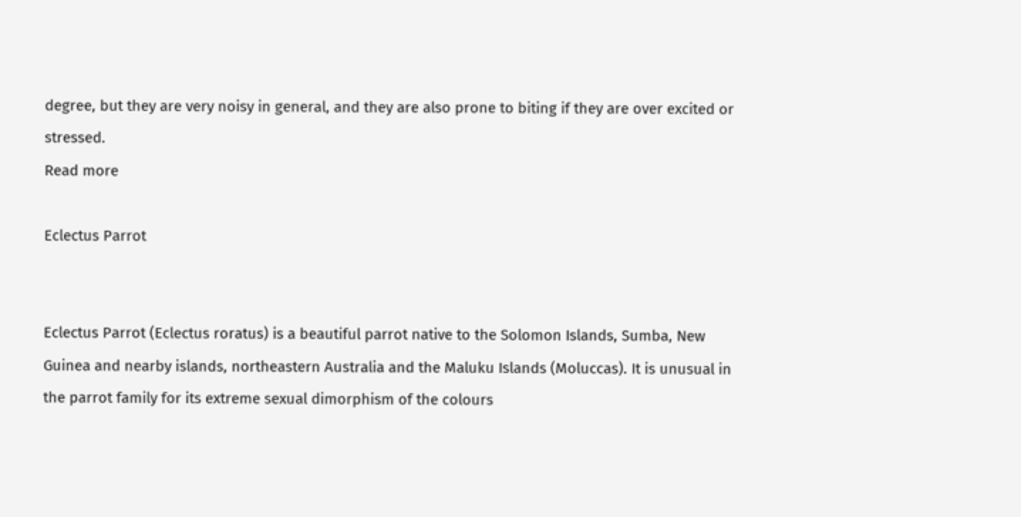degree, but they are very noisy in general, and they are also prone to biting if they are over excited or stressed.
Read more

Eclectus Parrot


Eclectus Parrot (Eclectus roratus) is a beautiful parrot native to the Solomon Islands, Sumba, New Guinea and nearby islands, northeastern Australia and the Maluku Islands (Moluccas). It is unusual in the parrot family for its extreme sexual dimorphism of the colours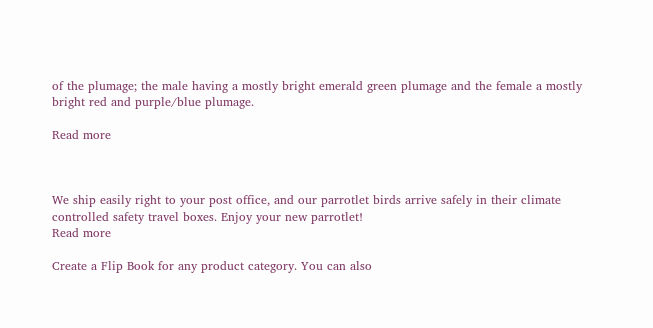of the plumage; the male having a mostly bright emerald green plumage and the female a mostly bright red and purple/blue plumage.

Read more



We ship easily right to your post office, and our parrotlet birds arrive safely in their climate controlled safety travel boxes. Enjoy your new parrotlet!
Read more

Create a Flip Book for any product category. You can also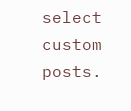select custom posts.